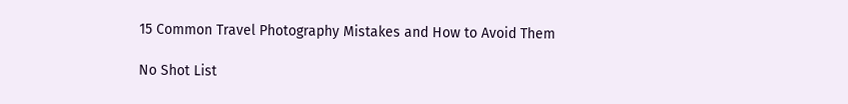15 Common Travel Photography Mistakes and How to Avoid Them

No Shot List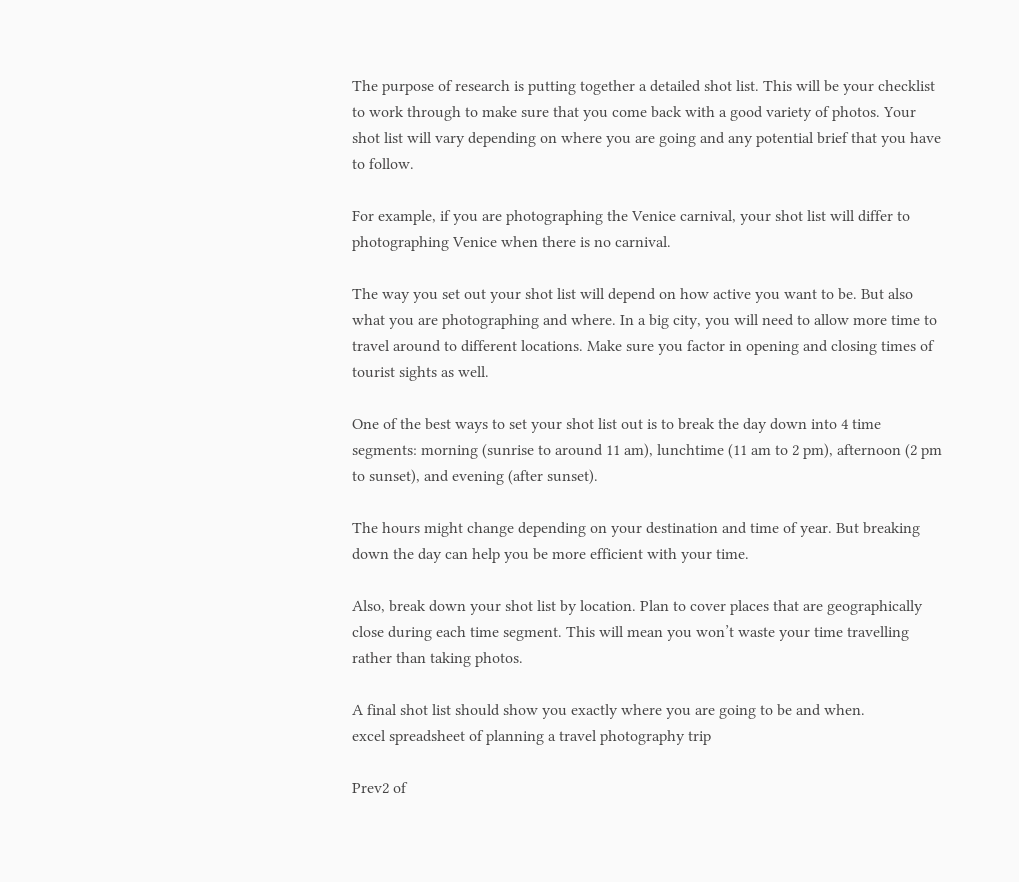The purpose of research is putting together a detailed shot list. This will be your checklist to work through to make sure that you come back with a good variety of photos. Your shot list will vary depending on where you are going and any potential brief that you have to follow.

For example, if you are photographing the Venice carnival, your shot list will differ to photographing Venice when there is no carnival.

The way you set out your shot list will depend on how active you want to be. But also what you are photographing and where. In a big city, you will need to allow more time to travel around to different locations. Make sure you factor in opening and closing times of tourist sights as well.

One of the best ways to set your shot list out is to break the day down into 4 time segments: morning (sunrise to around 11 am), lunchtime (11 am to 2 pm), afternoon (2 pm to sunset), and evening (after sunset).

The hours might change depending on your destination and time of year. But breaking down the day can help you be more efficient with your time.

Also, break down your shot list by location. Plan to cover places that are geographically close during each time segment. This will mean you won’t waste your time travelling rather than taking photos.

A final shot list should show you exactly where you are going to be and when.
excel spreadsheet of planning a travel photography trip

Prev2 of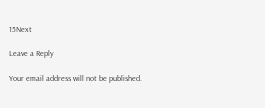15Next

Leave a Reply

Your email address will not be published.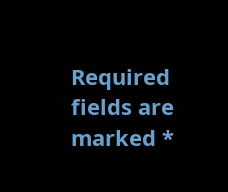Required fields are marked *